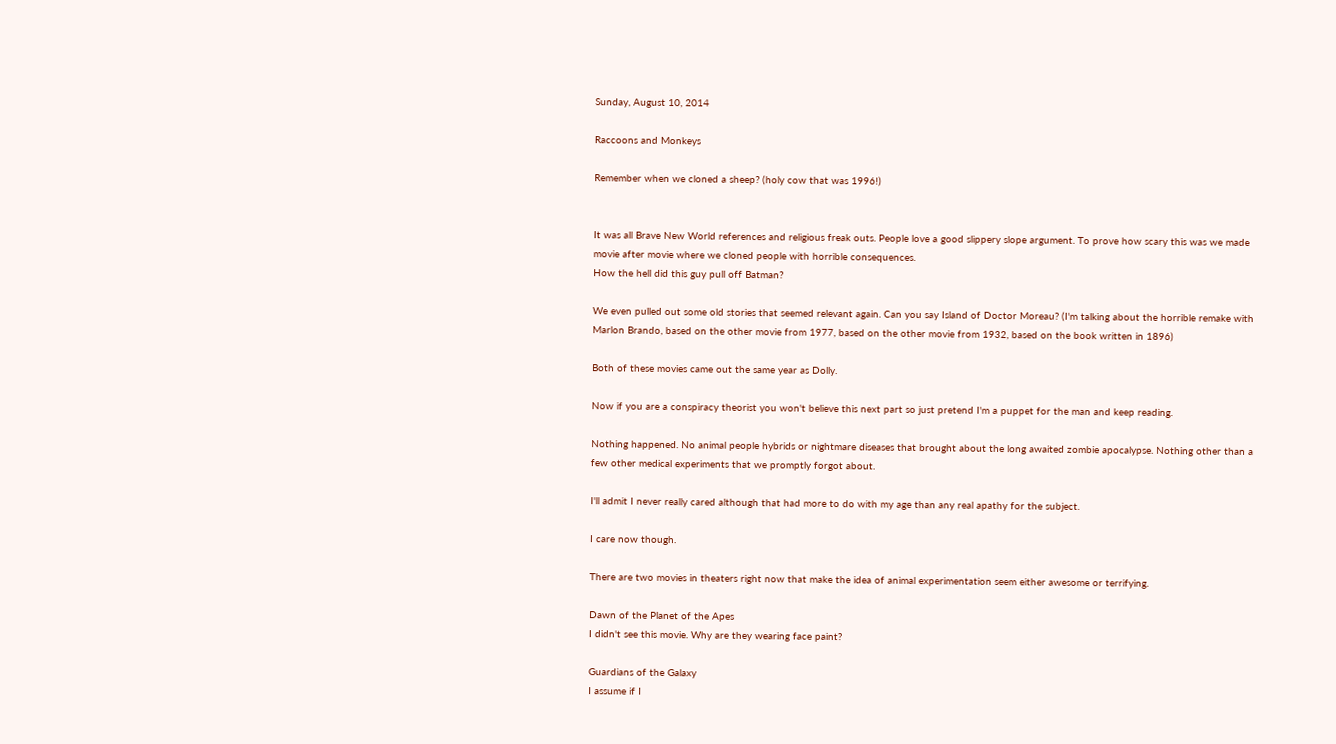Sunday, August 10, 2014

Raccoons and Monkeys

Remember when we cloned a sheep? (holy cow that was 1996!)


It was all Brave New World references and religious freak outs. People love a good slippery slope argument. To prove how scary this was we made movie after movie where we cloned people with horrible consequences.
How the hell did this guy pull off Batman?

We even pulled out some old stories that seemed relevant again. Can you say Island of Doctor Moreau? (I'm talking about the horrible remake with Marlon Brando, based on the other movie from 1977, based on the other movie from 1932, based on the book written in 1896)

Both of these movies came out the same year as Dolly.

Now if you are a conspiracy theorist you won't believe this next part so just pretend I'm a puppet for the man and keep reading.

Nothing happened. No animal people hybrids or nightmare diseases that brought about the long awaited zombie apocalypse. Nothing other than a few other medical experiments that we promptly forgot about.

I'll admit I never really cared although that had more to do with my age than any real apathy for the subject.

I care now though.

There are two movies in theaters right now that make the idea of animal experimentation seem either awesome or terrifying.

Dawn of the Planet of the Apes
I didn't see this movie. Why are they wearing face paint?

Guardians of the Galaxy
I assume if I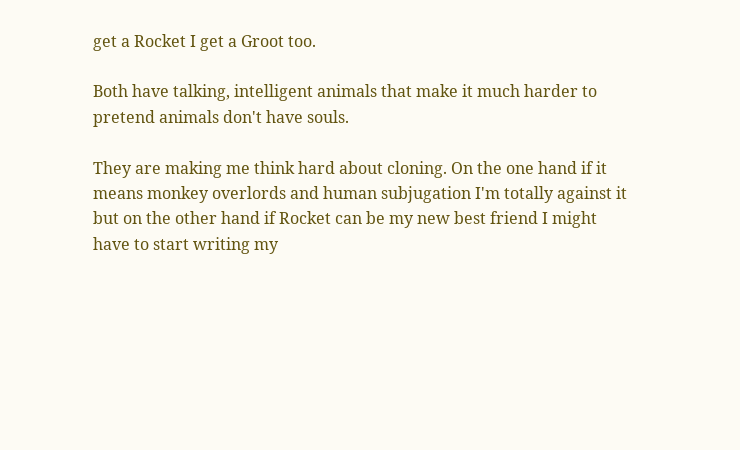get a Rocket I get a Groot too.

Both have talking, intelligent animals that make it much harder to pretend animals don't have souls.

They are making me think hard about cloning. On the one hand if it means monkey overlords and human subjugation I'm totally against it but on the other hand if Rocket can be my new best friend I might have to start writing my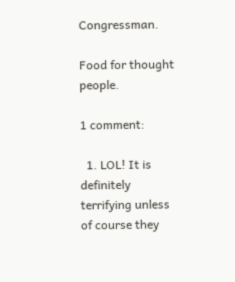Congressman.

Food for thought people.

1 comment:

  1. LOL! It is definitely terrifying unless of course they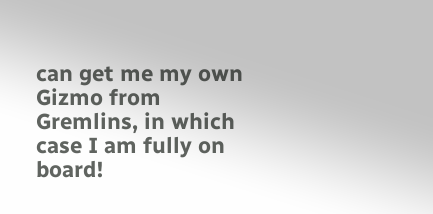can get me my own Gizmo from Gremlins, in which case I am fully on board!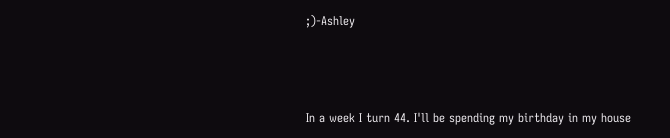;)-Ashley



In a week I turn 44. I'll be spending my birthday in my house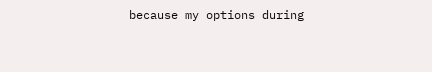because my options during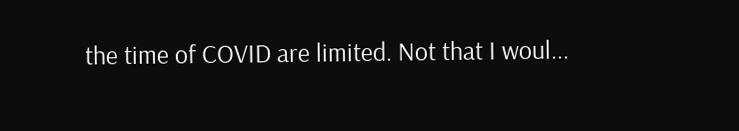the time of COVID are limited. Not that I woul...